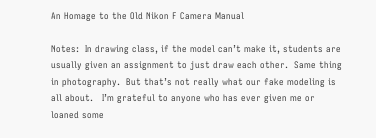An Homage to the Old Nikon F Camera Manual

Notes:  In drawing class, if the model can’t make it, students are usually given an assignment to just draw each other.  Same thing in photography.  But that’s not really what our fake modeling is all about.   I’m grateful to anyone who has ever given me or loaned some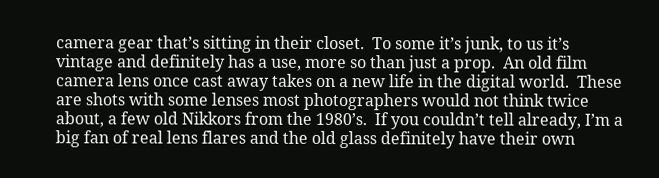camera gear that’s sitting in their closet.  To some it’s junk, to us it’s vintage and definitely has a use, more so than just a prop.  An old film camera lens once cast away takes on a new life in the digital world.  These are shots with some lenses most photographers would not think twice about, a few old Nikkors from the 1980’s.  If you couldn’t tell already, I’m a big fan of real lens flares and the old glass definitely have their own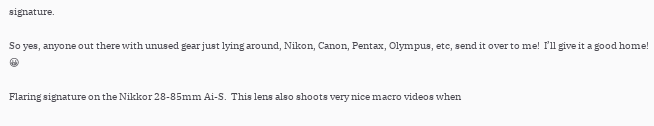signature.

So yes, anyone out there with unused gear just lying around, Nikon, Canon, Pentax, Olympus, etc, send it over to me!  I’ll give it a good home! 😀

Flaring signature on the Nikkor 28-85mm Ai-S.  This lens also shoots very nice macro videos when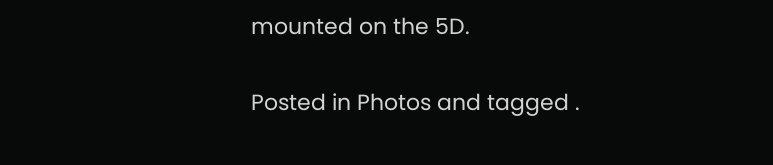mounted on the 5D.

Posted in Photos and tagged .